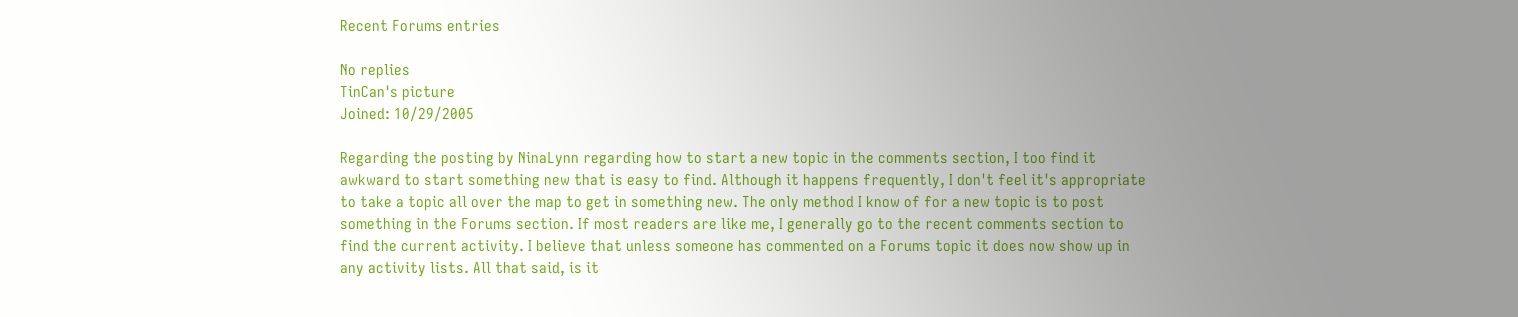Recent Forums entries

No replies
TinCan's picture
Joined: 10/29/2005

Regarding the posting by NinaLynn regarding how to start a new topic in the comments section, I too find it awkward to start something new that is easy to find. Although it happens frequently, I don't feel it's appropriate to take a topic all over the map to get in something new. The only method I know of for a new topic is to post something in the Forums section. If most readers are like me, I generally go to the recent comments section to find the current activity. I believe that unless someone has commented on a Forums topic it does now show up in any activity lists. All that said, is it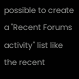possible to create a "Recent Forums activity" list like the recent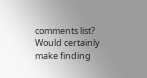comments list? Would certainly make finding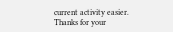current activity easier. Thanks for your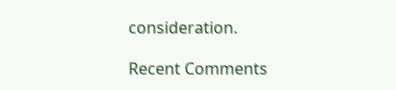consideration.

Recent Comments